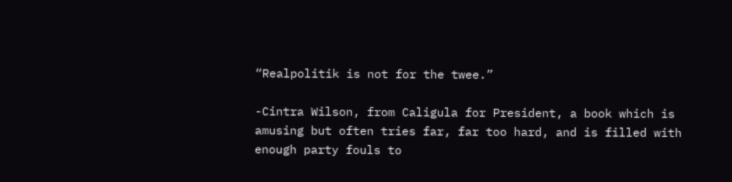“Realpolitik is not for the twee.”

-Cintra Wilson, from Caligula for President, a book which is amusing but often tries far, far too hard, and is filled with enough party fouls to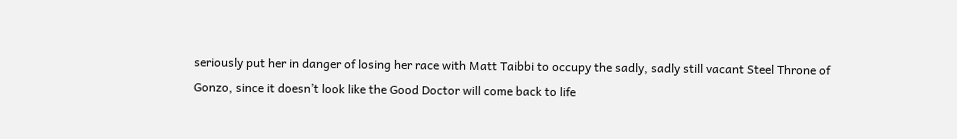seriously put her in danger of losing her race with Matt Taibbi to occupy the sadly, sadly still vacant Steel Throne of Gonzo, since it doesn’t look like the Good Doctor will come back to life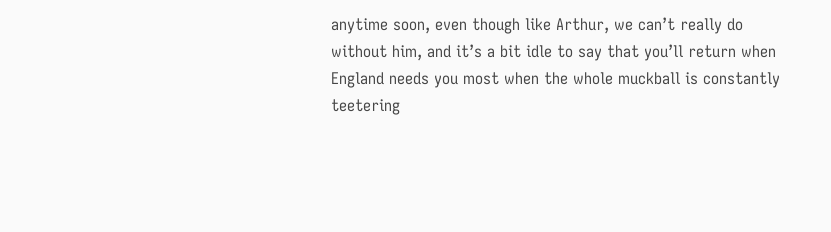anytime soon, even though like Arthur, we can’t really do without him, and it’s a bit idle to say that you’ll return when England needs you most when the whole muckball is constantly teetering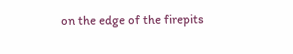on the edge of the firepits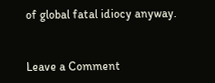of global fatal idiocy anyway.


Leave a Comment